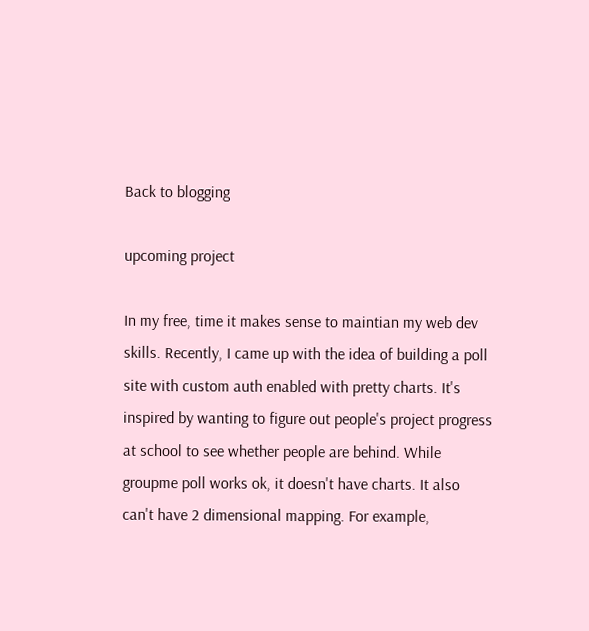Back to blogging

upcoming project

In my free, time it makes sense to maintian my web dev skills. Recently, I came up with the idea of building a poll site with custom auth enabled with pretty charts. It's inspired by wanting to figure out people's project progress at school to see whether people are behind. While groupme poll works ok, it doesn't have charts. It also can't have 2 dimensional mapping. For example,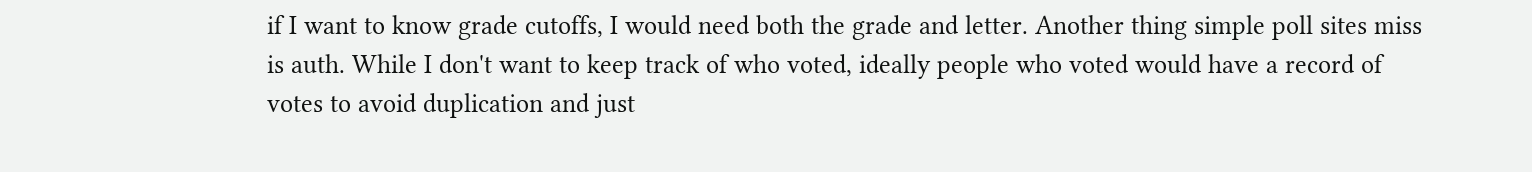if I want to know grade cutoffs, I would need both the grade and letter. Another thing simple poll sites miss is auth. While I don't want to keep track of who voted, ideally people who voted would have a record of votes to avoid duplication and just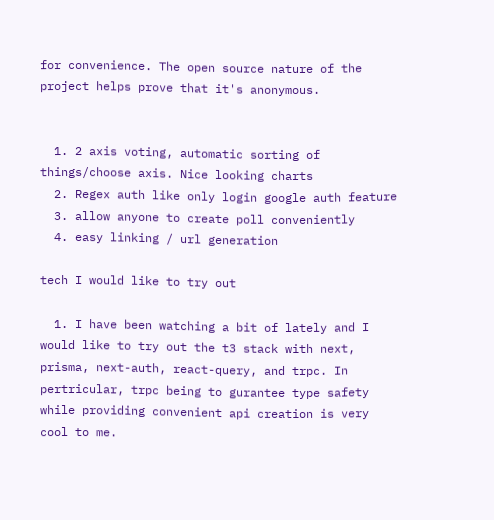for convenience. The open source nature of the project helps prove that it's anonymous.


  1. 2 axis voting, automatic sorting of things/choose axis. Nice looking charts
  2. Regex auth like only login google auth feature
  3. allow anyone to create poll conveniently
  4. easy linking / url generation

tech I would like to try out

  1. I have been watching a bit of lately and I would like to try out the t3 stack with next, prisma, next-auth, react-query, and trpc. In pertricular, trpc being to gurantee type safety while providing convenient api creation is very cool to me.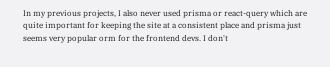In my previous projects, I also never used prisma or react-query which are quite important for keeping the site at a consistent place and prisma just seems very popular orm for the frontend devs. I don't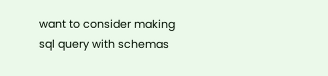want to consider making sql query with schemas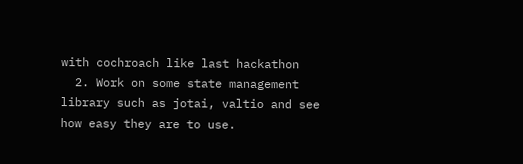with cochroach like last hackathon
  2. Work on some state management library such as jotai, valtio and see how easy they are to use.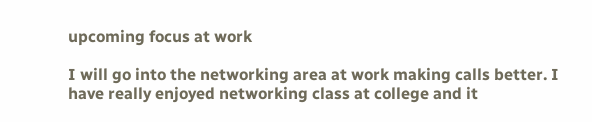upcoming focus at work

I will go into the networking area at work making calls better. I have really enjoyed networking class at college and it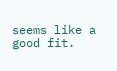seems like a good fit.